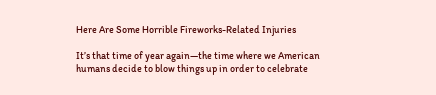Here Are Some Horrible Fireworks-Related Injuries

It’s that time of year again—the time where we American humans decide to blow things up in order to celebrate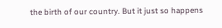the birth of our country. But it just so happens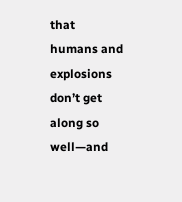that humans and explosions don’t get along so well—and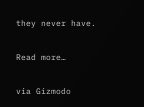they never have.

Read more…

via Gizmodo